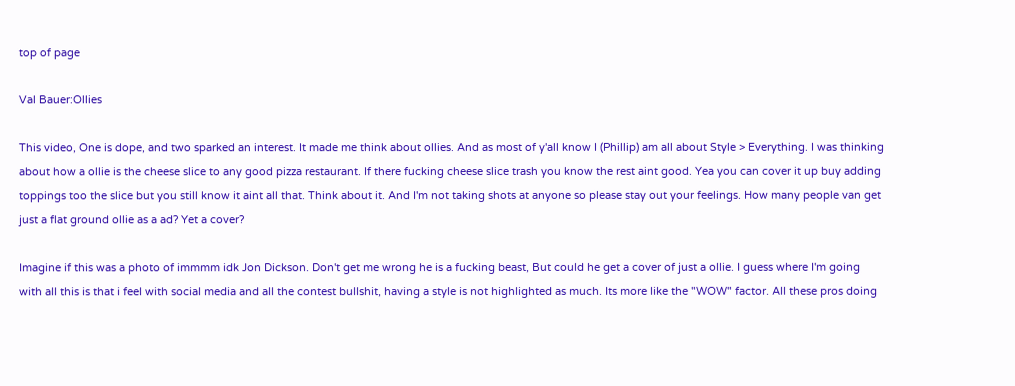top of page

Val Bauer:Ollies

This video, One is dope, and two sparked an interest. It made me think about ollies. And as most of y'all know I (Phillip) am all about Style > Everything. I was thinking about how a ollie is the cheese slice to any good pizza restaurant. If there fucking cheese slice trash you know the rest aint good. Yea you can cover it up buy adding toppings too the slice but you still know it aint all that. Think about it. And I'm not taking shots at anyone so please stay out your feelings. How many people van get just a flat ground ollie as a ad? Yet a cover?

Imagine if this was a photo of immmm idk Jon Dickson. Don't get me wrong he is a fucking beast, But could he get a cover of just a ollie. I guess where I'm going with all this is that i feel with social media and all the contest bullshit, having a style is not highlighted as much. Its more like the "WOW" factor. All these pros doing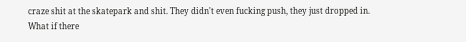craze shit at the skatepark and shit. They didn't even fucking push, they just dropped in. What if there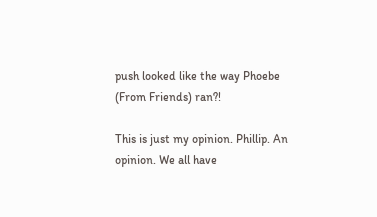push looked like the way Phoebe (From Friends) ran?!

This is just my opinion. Phillip. An opinion. We all have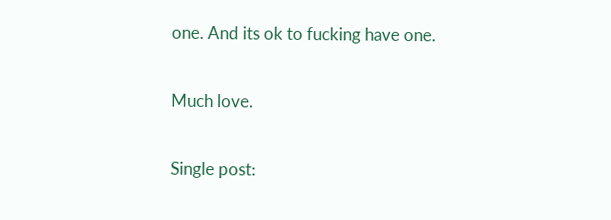one. And its ok to fucking have one.

Much love.

Single post: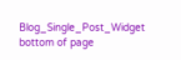Blog_Single_Post_Widget
bottom of page